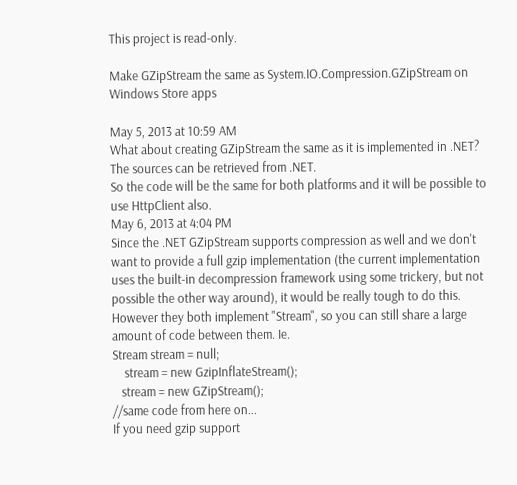This project is read-only.

Make GZipStream the same as System.IO.Compression.GZipStream on Windows Store apps

May 5, 2013 at 10:59 AM
What about creating GZipStream the same as it is implemented in .NET?
The sources can be retrieved from .NET.
So the code will be the same for both platforms and it will be possible to use HttpClient also.
May 6, 2013 at 4:04 PM
Since the .NET GZipStream supports compression as well and we don't want to provide a full gzip implementation (the current implementation uses the built-in decompression framework using some trickery, but not possible the other way around), it would be really tough to do this.
However they both implement "Stream", so you can still share a large amount of code between them. Ie.
Stream stream = null;
    stream = new GzipInflateStream();
   stream = new GZipStream();
//same code from here on...
If you need gzip support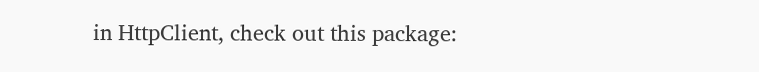in HttpClient, check out this package: